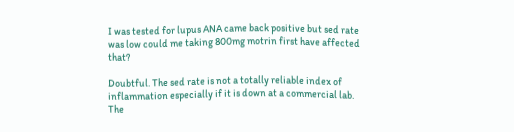I was tested for lupus ANA came back positive but sed rate was low could me taking 800mg motrin first have affected that?

Doubtful. The sed rate is not a totally reliable index of inflammation especially if it is down at a commercial lab. The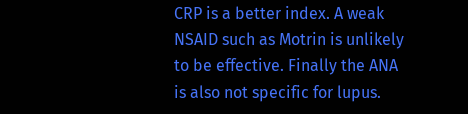CRP is a better index. A weak NSAID such as Motrin is unlikely to be effective. Finally the ANA is also not specific for lupus.